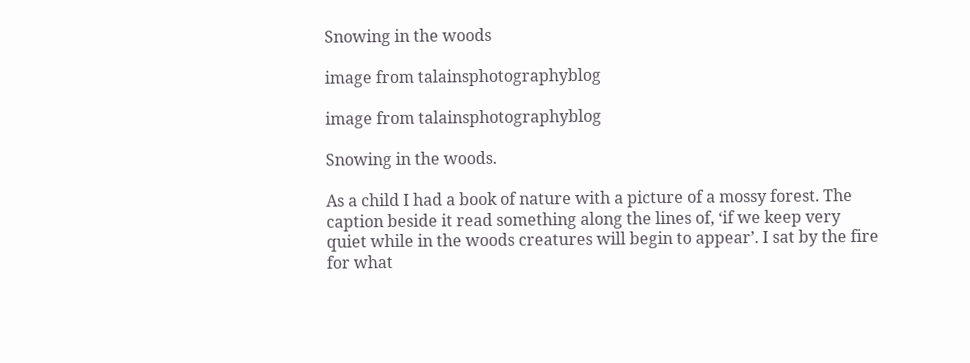Snowing in the woods

image from talainsphotographyblog

image from talainsphotographyblog

Snowing in the woods.

As a child I had a book of nature with a picture of a mossy forest. The caption beside it read something along the lines of, ‘if we keep very quiet while in the woods creatures will begin to appear’. I sat by the fire for what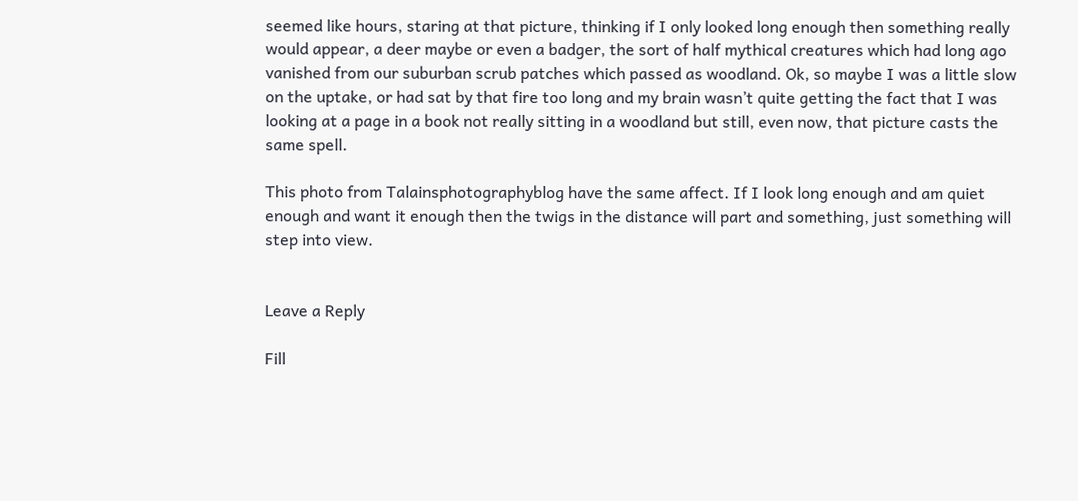seemed like hours, staring at that picture, thinking if I only looked long enough then something really would appear, a deer maybe or even a badger, the sort of half mythical creatures which had long ago vanished from our suburban scrub patches which passed as woodland. Ok, so maybe I was a little slow on the uptake, or had sat by that fire too long and my brain wasn’t quite getting the fact that I was looking at a page in a book not really sitting in a woodland but still, even now, that picture casts the same spell.

This photo from Talainsphotographyblog have the same affect. If I look long enough and am quiet enough and want it enough then the twigs in the distance will part and something, just something will step into view.


Leave a Reply

Fill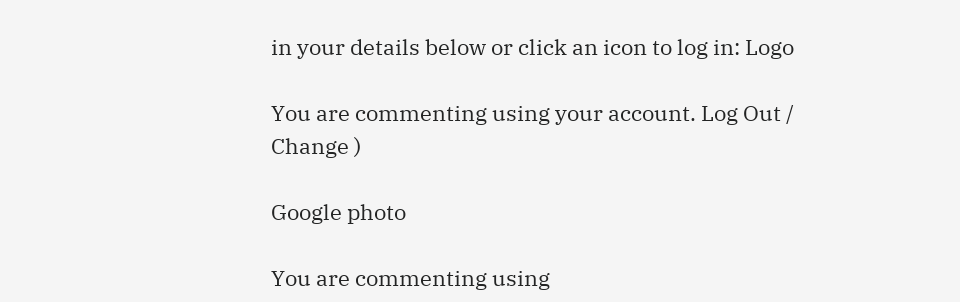in your details below or click an icon to log in: Logo

You are commenting using your account. Log Out /  Change )

Google photo

You are commenting using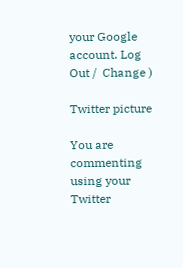your Google account. Log Out /  Change )

Twitter picture

You are commenting using your Twitter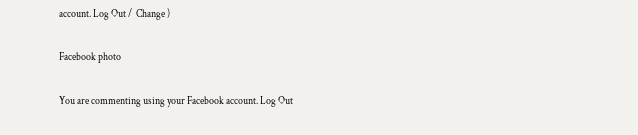account. Log Out /  Change )

Facebook photo

You are commenting using your Facebook account. Log Out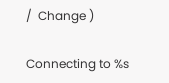/  Change )

Connecting to %s